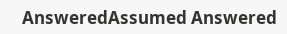AnsweredAssumed Answered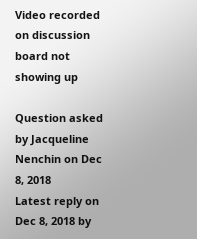Video recorded on discussion board not showing up

Question asked by Jacqueline Nenchin on Dec 8, 2018
Latest reply on Dec 8, 2018 by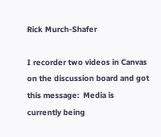Rick Murch-Shafer

I recorder two videos in Canvas on the discussion board and got this message:  Media is currently being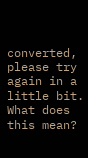converted, please try again in a little bit.  What does this mean?